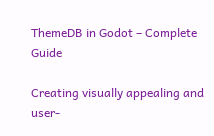ThemeDB in Godot – Complete Guide

Creating visually appealing and user-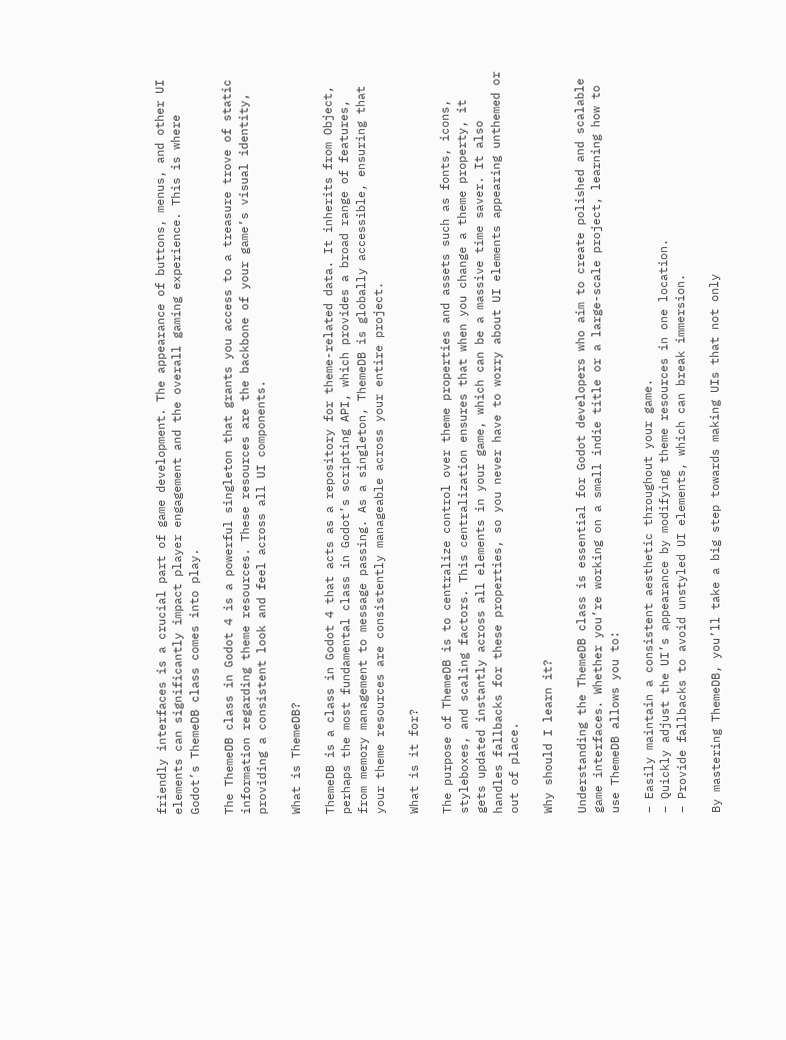friendly interfaces is a crucial part of game development. The appearance of buttons, menus, and other UI elements can significantly impact player engagement and the overall gaming experience. This is where Godot’s ThemeDB class comes into play.

The ThemeDB class in Godot 4 is a powerful singleton that grants you access to a treasure trove of static information regarding theme resources. These resources are the backbone of your game’s visual identity, providing a consistent look and feel across all UI components.

What is ThemeDB?

ThemeDB is a class in Godot 4 that acts as a repository for theme-related data. It inherits from Object, perhaps the most fundamental class in Godot’s scripting API, which provides a broad range of features, from memory management to message passing. As a singleton, ThemeDB is globally accessible, ensuring that your theme resources are consistently manageable across your entire project.

What is it for?

The purpose of ThemeDB is to centralize control over theme properties and assets such as fonts, icons, styleboxes, and scaling factors. This centralization ensures that when you change a theme property, it gets updated instantly across all elements in your game, which can be a massive time saver. It also handles fallbacks for these properties, so you never have to worry about UI elements appearing unthemed or out of place.

Why should I learn it?

Understanding the ThemeDB class is essential for Godot developers who aim to create polished and scalable game interfaces. Whether you’re working on a small indie title or a large-scale project, learning how to use ThemeDB allows you to:

– Easily maintain a consistent aesthetic throughout your game.
– Quickly adjust the UI’s appearance by modifying theme resources in one location.
– Provide fallbacks to avoid unstyled UI elements, which can break immersion.

By mastering ThemeDB, you’ll take a big step towards making UIs that not only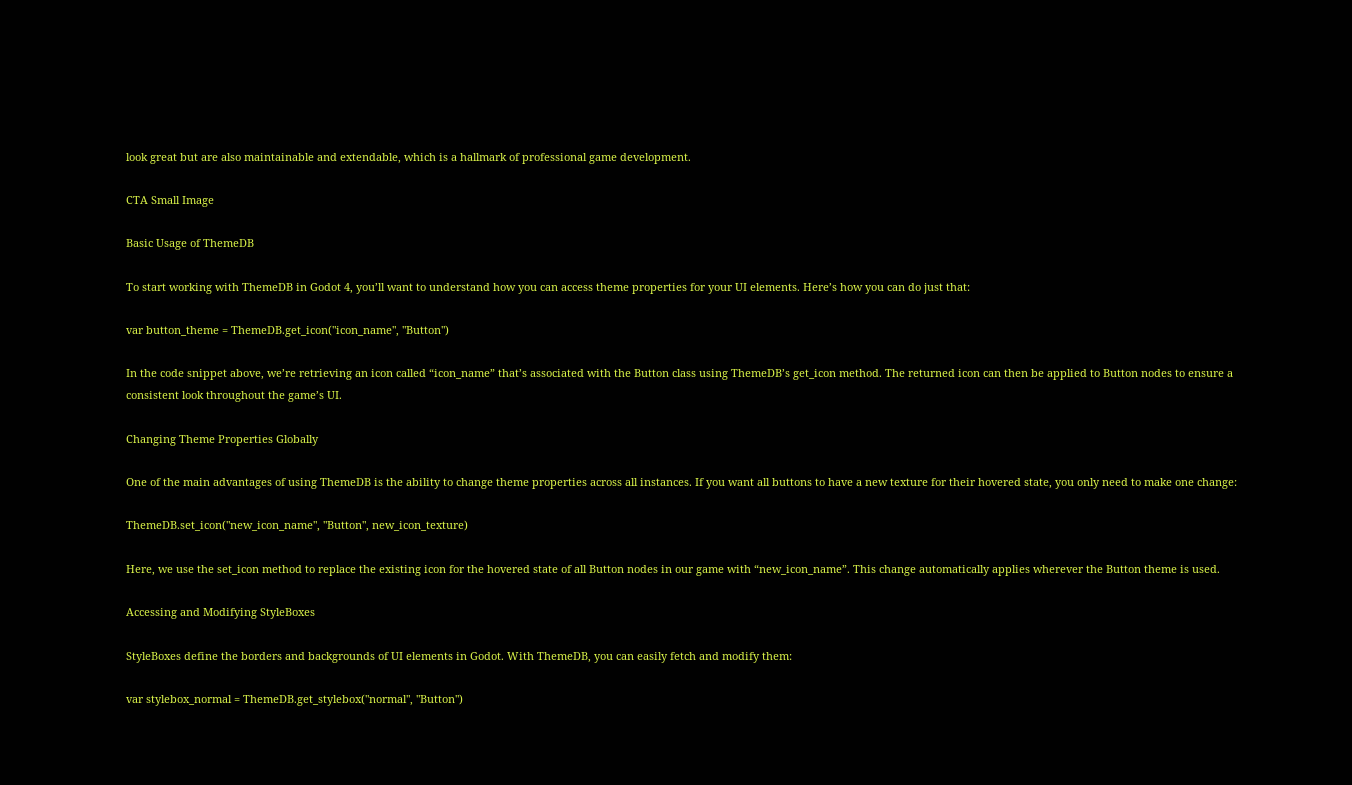look great but are also maintainable and extendable, which is a hallmark of professional game development.

CTA Small Image

Basic Usage of ThemeDB

To start working with ThemeDB in Godot 4, you’ll want to understand how you can access theme properties for your UI elements. Here’s how you can do just that:

var button_theme = ThemeDB.get_icon("icon_name", "Button")

In the code snippet above, we’re retrieving an icon called “icon_name” that’s associated with the Button class using ThemeDB’s get_icon method. The returned icon can then be applied to Button nodes to ensure a consistent look throughout the game’s UI.

Changing Theme Properties Globally

One of the main advantages of using ThemeDB is the ability to change theme properties across all instances. If you want all buttons to have a new texture for their hovered state, you only need to make one change:

ThemeDB.set_icon("new_icon_name", "Button", new_icon_texture)

Here, we use the set_icon method to replace the existing icon for the hovered state of all Button nodes in our game with “new_icon_name”. This change automatically applies wherever the Button theme is used.

Accessing and Modifying StyleBoxes

StyleBoxes define the borders and backgrounds of UI elements in Godot. With ThemeDB, you can easily fetch and modify them:

var stylebox_normal = ThemeDB.get_stylebox("normal", "Button")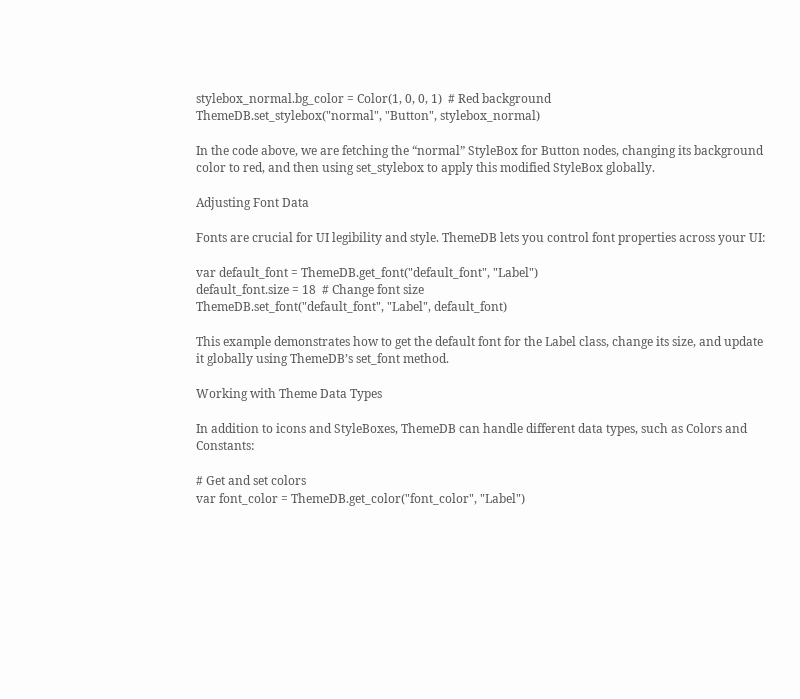stylebox_normal.bg_color = Color(1, 0, 0, 1)  # Red background
ThemeDB.set_stylebox("normal", "Button", stylebox_normal)

In the code above, we are fetching the “normal” StyleBox for Button nodes, changing its background color to red, and then using set_stylebox to apply this modified StyleBox globally.

Adjusting Font Data

Fonts are crucial for UI legibility and style. ThemeDB lets you control font properties across your UI:

var default_font = ThemeDB.get_font("default_font", "Label")
default_font.size = 18  # Change font size
ThemeDB.set_font("default_font", "Label", default_font)

This example demonstrates how to get the default font for the Label class, change its size, and update it globally using ThemeDB’s set_font method.

Working with Theme Data Types

In addition to icons and StyleBoxes, ThemeDB can handle different data types, such as Colors and Constants:

# Get and set colors
var font_color = ThemeDB.get_color("font_color", "Label")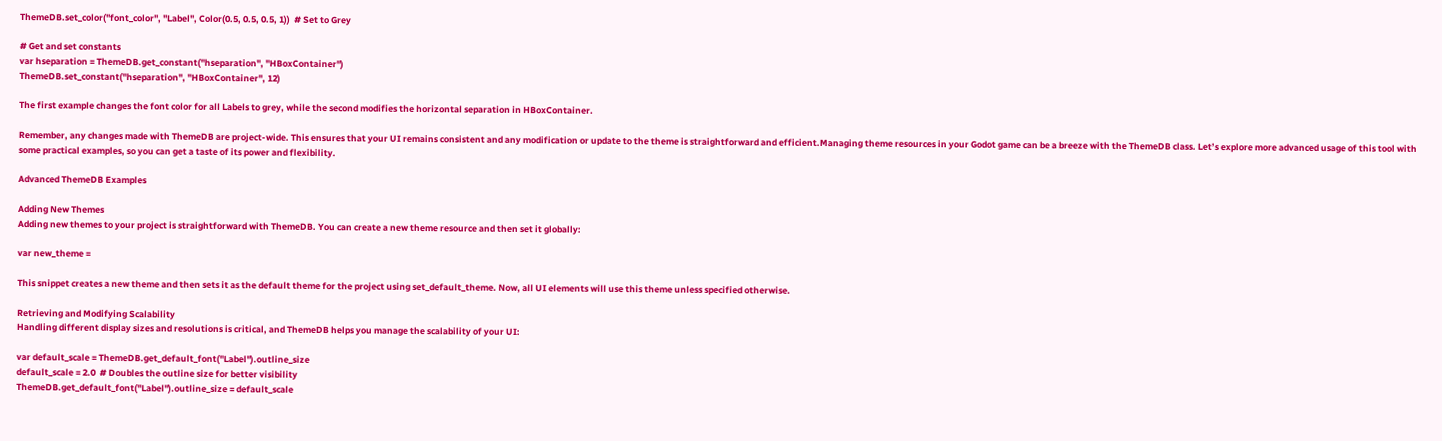ThemeDB.set_color("font_color", "Label", Color(0.5, 0.5, 0.5, 1))  # Set to Grey

# Get and set constants
var hseparation = ThemeDB.get_constant("hseparation", "HBoxContainer")
ThemeDB.set_constant("hseparation", "HBoxContainer", 12)

The first example changes the font color for all Labels to grey, while the second modifies the horizontal separation in HBoxContainer.

Remember, any changes made with ThemeDB are project-wide. This ensures that your UI remains consistent and any modification or update to the theme is straightforward and efficient.Managing theme resources in your Godot game can be a breeze with the ThemeDB class. Let’s explore more advanced usage of this tool with some practical examples, so you can get a taste of its power and flexibility.

Advanced ThemeDB Examples

Adding New Themes
Adding new themes to your project is straightforward with ThemeDB. You can create a new theme resource and then set it globally:

var new_theme =

This snippet creates a new theme and then sets it as the default theme for the project using set_default_theme. Now, all UI elements will use this theme unless specified otherwise.

Retrieving and Modifying Scalability
Handling different display sizes and resolutions is critical, and ThemeDB helps you manage the scalability of your UI:

var default_scale = ThemeDB.get_default_font("Label").outline_size
default_scale = 2.0  # Doubles the outline size for better visibility
ThemeDB.get_default_font("Label").outline_size = default_scale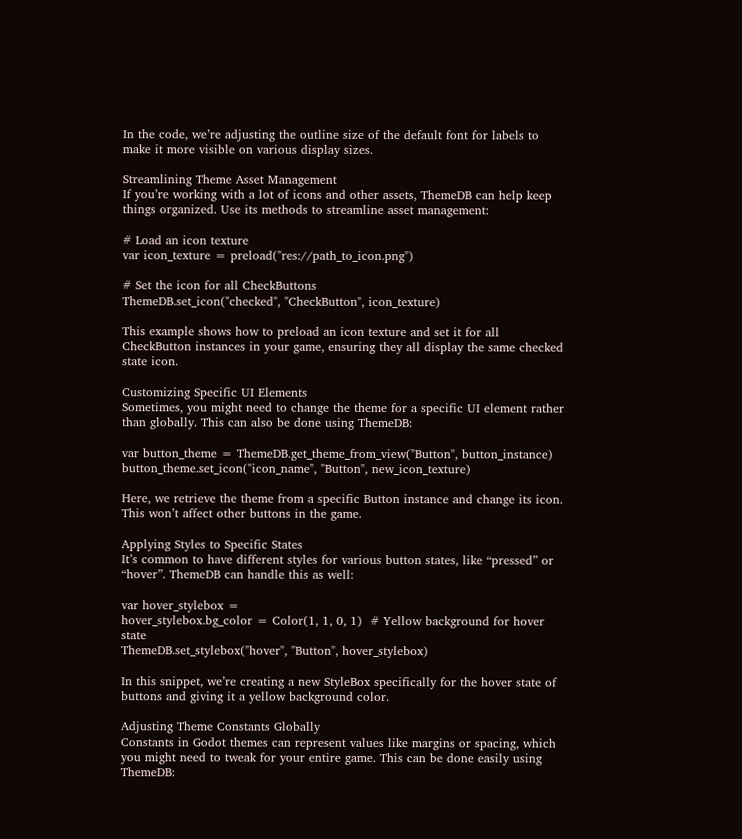In the code, we’re adjusting the outline size of the default font for labels to make it more visible on various display sizes.

Streamlining Theme Asset Management
If you’re working with a lot of icons and other assets, ThemeDB can help keep things organized. Use its methods to streamline asset management:

# Load an icon texture
var icon_texture = preload("res://path_to_icon.png")

# Set the icon for all CheckButtons
ThemeDB.set_icon("checked", "CheckButton", icon_texture)

This example shows how to preload an icon texture and set it for all CheckButton instances in your game, ensuring they all display the same checked state icon.

Customizing Specific UI Elements
Sometimes, you might need to change the theme for a specific UI element rather than globally. This can also be done using ThemeDB:

var button_theme = ThemeDB.get_theme_from_view("Button", button_instance)
button_theme.set_icon("icon_name", "Button", new_icon_texture)

Here, we retrieve the theme from a specific Button instance and change its icon. This won’t affect other buttons in the game.

Applying Styles to Specific States
It’s common to have different styles for various button states, like “pressed” or “hover”. ThemeDB can handle this as well:

var hover_stylebox =
hover_stylebox.bg_color = Color(1, 1, 0, 1)  # Yellow background for hover state
ThemeDB.set_stylebox("hover", "Button", hover_stylebox)

In this snippet, we’re creating a new StyleBox specifically for the hover state of buttons and giving it a yellow background color.

Adjusting Theme Constants Globally
Constants in Godot themes can represent values like margins or spacing, which you might need to tweak for your entire game. This can be done easily using ThemeDB: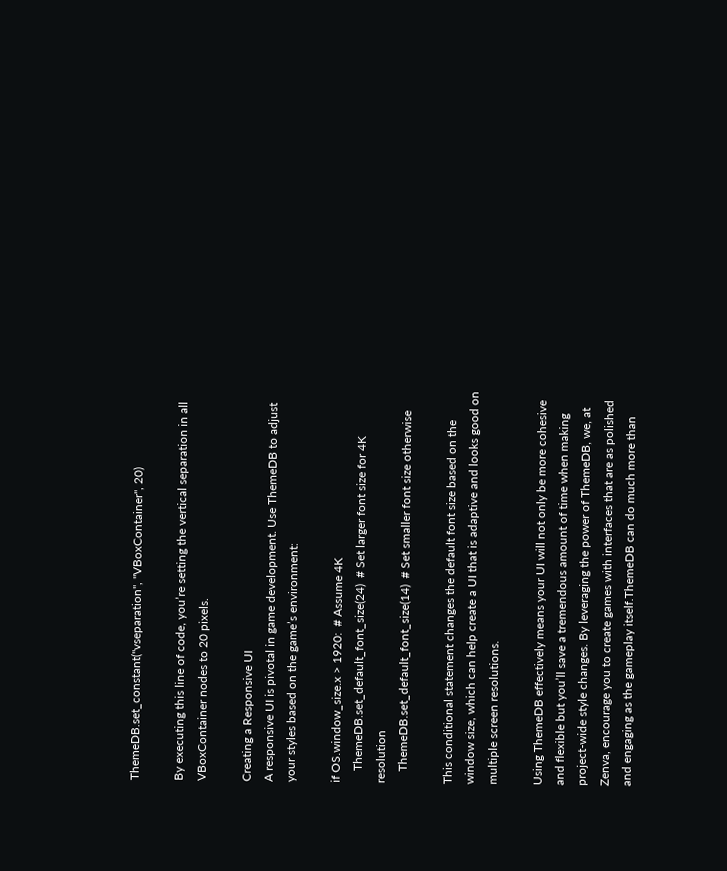ThemeDB.set_constant("vseparation", "VBoxContainer", 20)

By executing this line of code, you’re setting the vertical separation in all VBoxContainer nodes to 20 pixels.

Creating a Responsive UI
A responsive UI is pivotal in game development. Use ThemeDB to adjust your styles based on the game’s environment:

if OS.window_size.x > 1920:  # Assume 4K
    ThemeDB.set_default_font_size(24)  # Set larger font size for 4K resolution
    ThemeDB.set_default_font_size(14)  # Set smaller font size otherwise

This conditional statement changes the default font size based on the window size, which can help create a UI that is adaptive and looks good on multiple screen resolutions.

Using ThemeDB effectively means your UI will not only be more cohesive and flexible but you’ll save a tremendous amount of time when making project-wide style changes. By leveraging the power of ThemeDB, we, at Zenva, encourage you to create games with interfaces that are as polished and engaging as the gameplay itself.ThemeDB can do much more than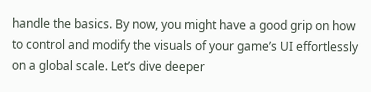handle the basics. By now, you might have a good grip on how to control and modify the visuals of your game’s UI effortlessly on a global scale. Let’s dive deeper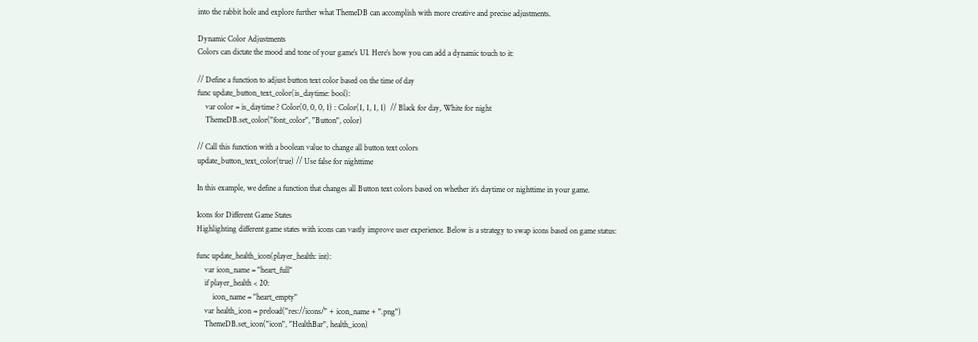into the rabbit hole and explore further what ThemeDB can accomplish with more creative and precise adjustments.

Dynamic Color Adjustments
Colors can dictate the mood and tone of your game’s UI. Here’s how you can add a dynamic touch to it:

// Define a function to adjust button text color based on the time of day
func update_button_text_color(is_daytime: bool):
    var color = is_daytime ? Color(0, 0, 0, 1) : Color(1, 1, 1, 1)  // Black for day, White for night
    ThemeDB.set_color("font_color", "Button", color)

// Call this function with a boolean value to change all button text colors
update_button_text_color(true) // Use false for nighttime

In this example, we define a function that changes all Button text colors based on whether it’s daytime or nighttime in your game.

Icons for Different Game States
Highlighting different game states with icons can vastly improve user experience. Below is a strategy to swap icons based on game status:

func update_health_icon(player_health: int):
    var icon_name = "heart_full"
    if player_health < 20:
        icon_name = "heart_empty"
    var health_icon = preload("res://icons/" + icon_name + ".png")
    ThemeDB.set_icon("icon", "HealthBar", health_icon)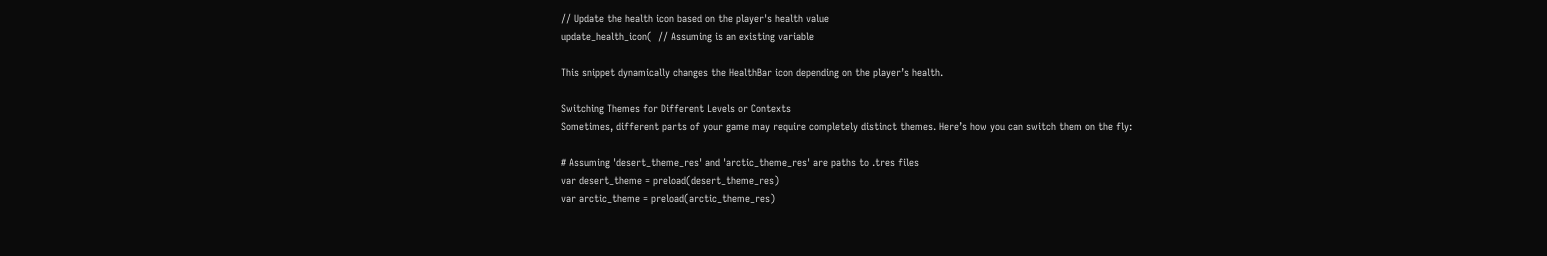// Update the health icon based on the player's health value
update_health_icon(  // Assuming is an existing variable

This snippet dynamically changes the HealthBar icon depending on the player’s health.

Switching Themes for Different Levels or Contexts
Sometimes, different parts of your game may require completely distinct themes. Here’s how you can switch them on the fly:

# Assuming 'desert_theme_res' and 'arctic_theme_res' are paths to .tres files
var desert_theme = preload(desert_theme_res)
var arctic_theme = preload(arctic_theme_res)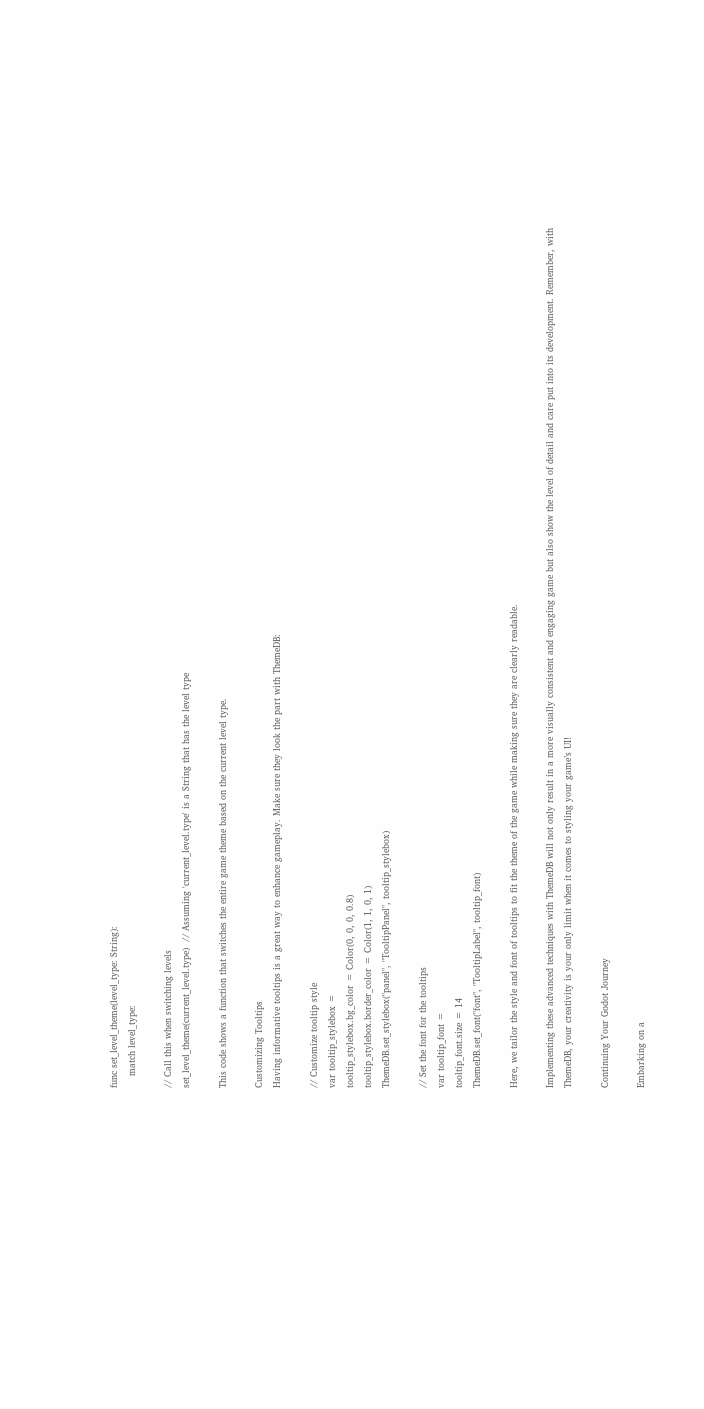func set_level_theme(level_type: String):
    match level_type:

// Call this when switching levels
set_level_theme(current_level.type)  // Assuming 'current_level.type' is a String that has the level type

This code shows a function that switches the entire game theme based on the current level type.

Customizing Tooltips
Having informative tooltips is a great way to enhance gameplay. Make sure they look the part with ThemeDB:

// Customize tooltip style
var tooltip_stylebox =
tooltip_stylebox.bg_color = Color(0, 0, 0, 0.8)
tooltip_stylebox.border_color = Color(1, 1, 0, 1)
ThemeDB.set_stylebox("panel", "TooltipPanel", tooltip_stylebox)

// Set the font for the tooltips
var tooltip_font =
tooltip_font.size = 14
ThemeDB.set_font("font", "TooltipLabel", tooltip_font)

Here, we tailor the style and font of tooltips to fit the theme of the game while making sure they are clearly readable.

Implementing these advanced techniques with ThemeDB will not only result in a more visually consistent and engaging game but also show the level of detail and care put into its development. Remember, with ThemeDB, your creativity is your only limit when it comes to styling your game’s UI!

Continuing Your Godot Journey

Embarking on a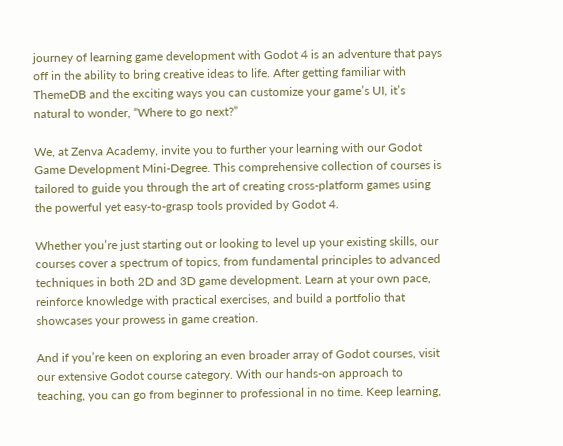journey of learning game development with Godot 4 is an adventure that pays off in the ability to bring creative ideas to life. After getting familiar with ThemeDB and the exciting ways you can customize your game’s UI, it’s natural to wonder, “Where to go next?”

We, at Zenva Academy, invite you to further your learning with our Godot Game Development Mini-Degree. This comprehensive collection of courses is tailored to guide you through the art of creating cross-platform games using the powerful yet easy-to-grasp tools provided by Godot 4.

Whether you’re just starting out or looking to level up your existing skills, our courses cover a spectrum of topics, from fundamental principles to advanced techniques in both 2D and 3D game development. Learn at your own pace, reinforce knowledge with practical exercises, and build a portfolio that showcases your prowess in game creation.

And if you’re keen on exploring an even broader array of Godot courses, visit our extensive Godot course category. With our hands-on approach to teaching, you can go from beginner to professional in no time. Keep learning,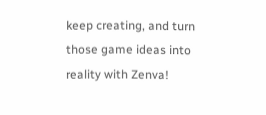keep creating, and turn those game ideas into reality with Zenva!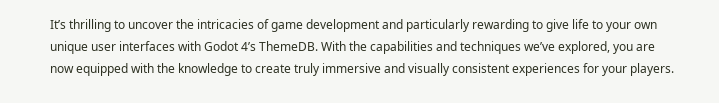It’s thrilling to uncover the intricacies of game development and particularly rewarding to give life to your own unique user interfaces with Godot 4’s ThemeDB. With the capabilities and techniques we’ve explored, you are now equipped with the knowledge to create truly immersive and visually consistent experiences for your players.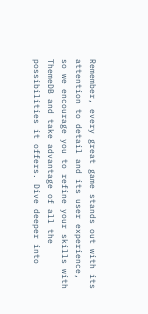Remember, every great game stands out with its attention to detail and its user experience, so we encourage you to refine your skills with ThemeDB and take advantage of all the possibilities it offers. Dive deeper into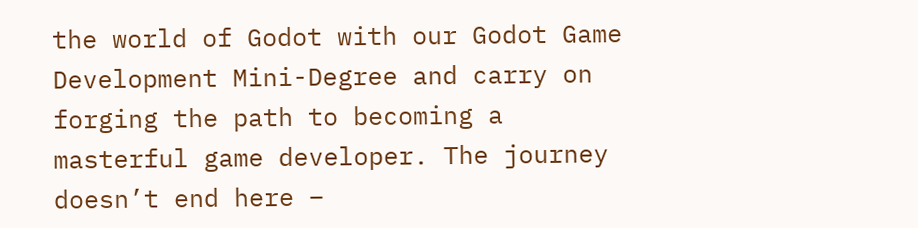the world of Godot with our Godot Game Development Mini-Degree and carry on forging the path to becoming a masterful game developer. The journey doesn’t end here –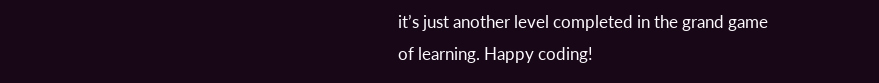it’s just another level completed in the grand game of learning. Happy coding!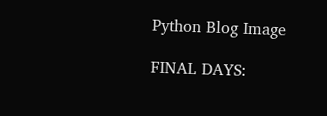Python Blog Image

FINAL DAYS: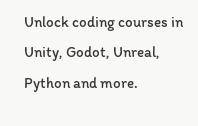Unlock coding courses in Unity, Godot, Unreal, Python and more.